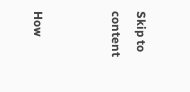Skip to content


How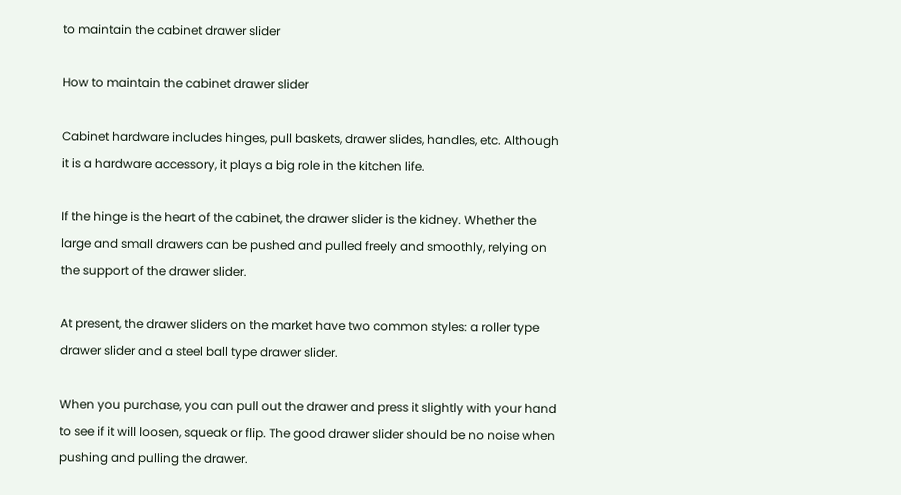to maintain the cabinet drawer slider

How to maintain the cabinet drawer slider

Cabinet hardware includes hinges, pull baskets, drawer slides, handles, etc. Although it is a hardware accessory, it plays a big role in the kitchen life.

If the hinge is the heart of the cabinet, the drawer slider is the kidney. Whether the large and small drawers can be pushed and pulled freely and smoothly, relying on the support of the drawer slider.

At present, the drawer sliders on the market have two common styles: a roller type drawer slider and a steel ball type drawer slider.

When you purchase, you can pull out the drawer and press it slightly with your hand to see if it will loosen, squeak or flip. The good drawer slider should be no noise when pushing and pulling the drawer.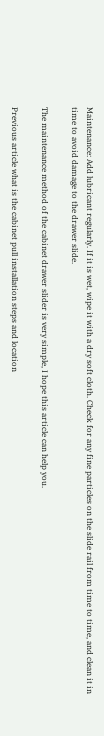Maintenance: Add lubricant regularly. If it is wet, wipe it with a dry soft cloth. Check for any fine particles on the slide rail from time to time, and clean it in time to avoid damage to the drawer slide.

The maintenance method of the cabinet drawer slider is very simple, I hope this article can help you.

Previous article what is the cabinet pull installation steps and location